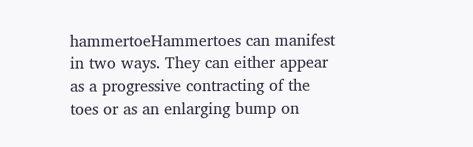hammertoeHammertoes can manifest in two ways. They can either appear as a progressive contracting of the toes or as an enlarging bump on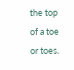the top of a toe or toes.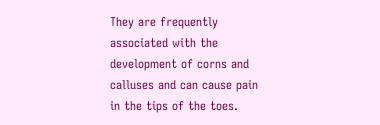They are frequently associated with the development of corns and calluses and can cause pain in the tips of the toes.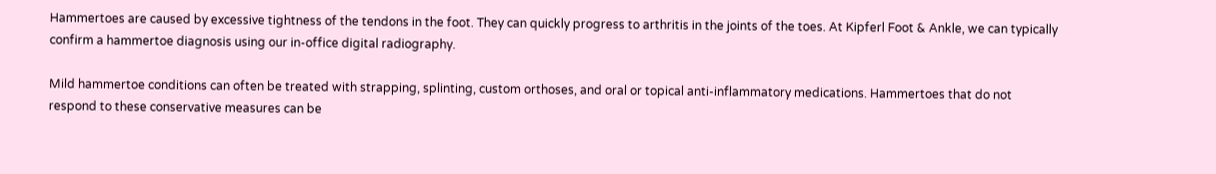Hammertoes are caused by excessive tightness of the tendons in the foot. They can quickly progress to arthritis in the joints of the toes. At Kipferl Foot & Ankle, we can typically confirm a hammertoe diagnosis using our in-office digital radiography.

Mild hammertoe conditions can often be treated with strapping, splinting, custom orthoses, and oral or topical anti-inflammatory medications. Hammertoes that do not respond to these conservative measures can be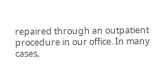repaired through an outpatient procedure in our office. In many cases,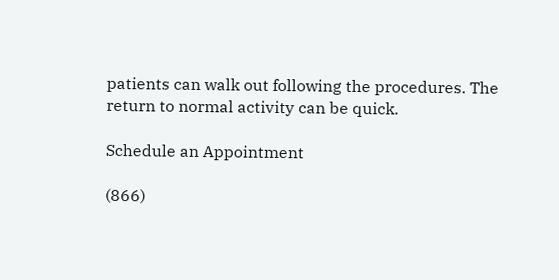patients can walk out following the procedures. The return to normal activity can be quick.

Schedule an Appointment

(866)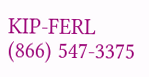KIP-FERL
(866) 547-3375